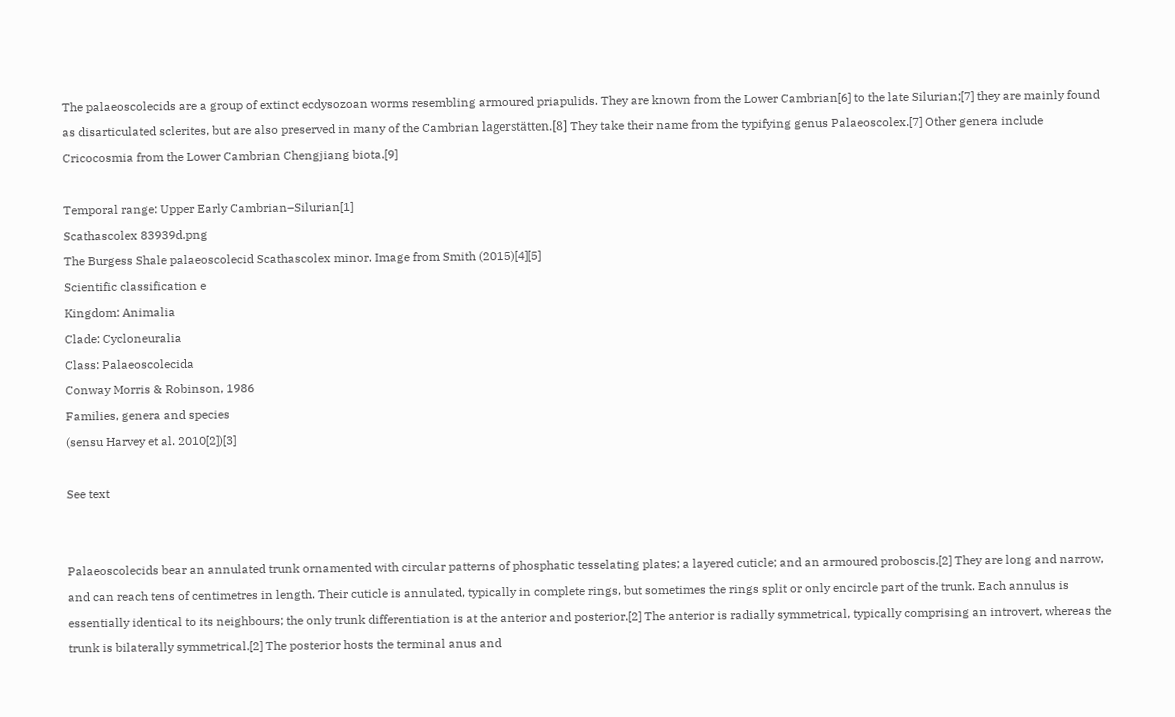The palaeoscolecids are a group of extinct ecdysozoan worms resembling armoured priapulids. They are known from the Lower Cambrian[6] to the late Silurian;[7] they are mainly found as disarticulated sclerites, but are also preserved in many of the Cambrian lagerstätten.[8] They take their name from the typifying genus Palaeoscolex.[7] Other genera include Cricocosmia from the Lower Cambrian Chengjiang biota.[9]

Temporal range: Upper Early Cambrian–Silurian[1]
Scathascolex 83939d.png
The Burgess Shale palaeoscolecid Scathascolex minor. Image from Smith (2015)[4][5]
Scientific classification e
Kingdom: Animalia
Clade: Cycloneuralia
Class: Palaeoscolecida
Conway Morris & Robinson, 1986
Families, genera and species
(sensu Harvey et al. 2010[2])[3]

See text


Palaeoscolecids bear an annulated trunk ornamented with circular patterns of phosphatic tesselating plates; a layered cuticle; and an armoured proboscis.[2] They are long and narrow, and can reach tens of centimetres in length. Their cuticle is annulated, typically in complete rings, but sometimes the rings split or only encircle part of the trunk. Each annulus is essentially identical to its neighbours; the only trunk differentiation is at the anterior and posterior.[2] The anterior is radially symmetrical, typically comprising an introvert, whereas the trunk is bilaterally symmetrical.[2] The posterior hosts the terminal anus and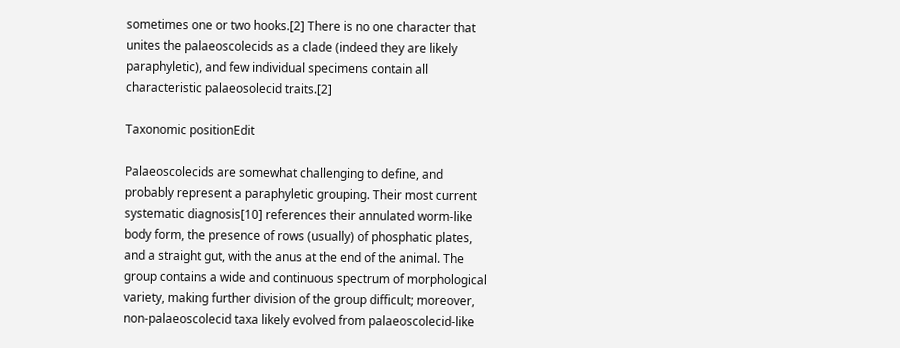sometimes one or two hooks.[2] There is no one character that unites the palaeoscolecids as a clade (indeed they are likely paraphyletic), and few individual specimens contain all characteristic palaeosolecid traits.[2]

Taxonomic positionEdit

Palaeoscolecids are somewhat challenging to define, and probably represent a paraphyletic grouping. Their most current systematic diagnosis[10] references their annulated worm-like body form, the presence of rows (usually) of phosphatic plates, and a straight gut, with the anus at the end of the animal. The group contains a wide and continuous spectrum of morphological variety, making further division of the group difficult; moreover, non-palaeoscolecid taxa likely evolved from palaeoscolecid-like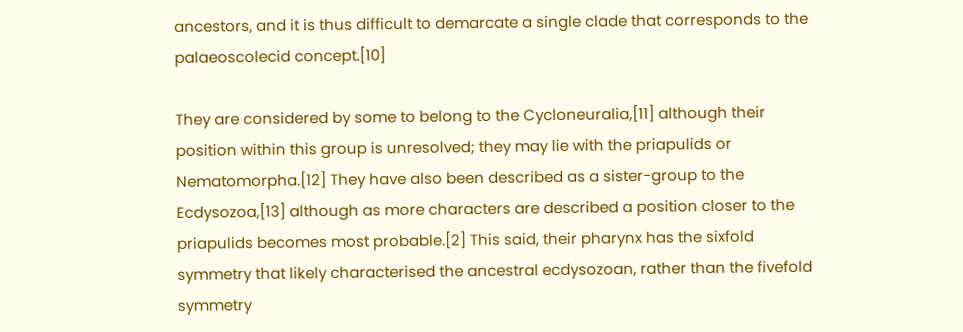ancestors, and it is thus difficult to demarcate a single clade that corresponds to the palaeoscolecid concept.[10]

They are considered by some to belong to the Cycloneuralia,[11] although their position within this group is unresolved; they may lie with the priapulids or Nematomorpha.[12] They have also been described as a sister-group to the Ecdysozoa,[13] although as more characters are described a position closer to the priapulids becomes most probable.[2] This said, their pharynx has the sixfold symmetry that likely characterised the ancestral ecdysozoan, rather than the fivefold symmetry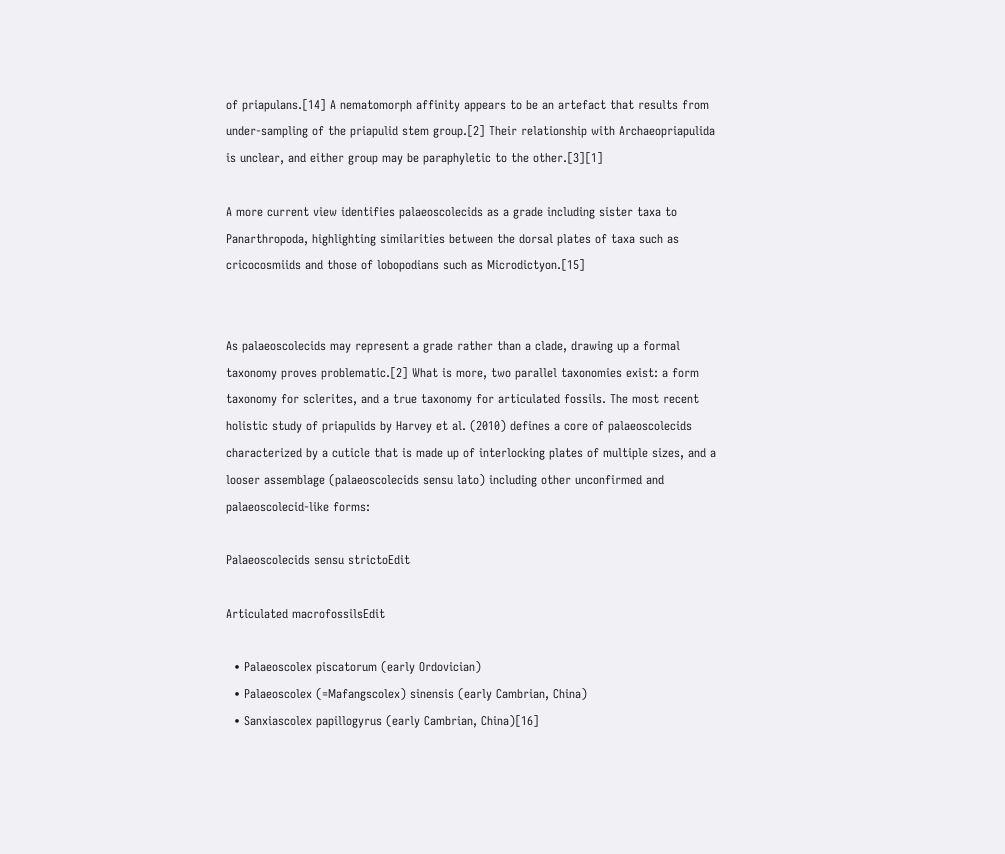of priapulans.[14] A nematomorph affinity appears to be an artefact that results from under-sampling of the priapulid stem group.[2] Their relationship with Archaeopriapulida is unclear, and either group may be paraphyletic to the other.[3][1]

A more current view identifies palaeoscolecids as a grade including sister taxa to Panarthropoda, highlighting similarities between the dorsal plates of taxa such as cricocosmiids and those of lobopodians such as Microdictyon.[15]


As palaeoscolecids may represent a grade rather than a clade, drawing up a formal taxonomy proves problematic.[2] What is more, two parallel taxonomies exist: a form taxonomy for sclerites, and a true taxonomy for articulated fossils. The most recent holistic study of priapulids by Harvey et al. (2010) defines a core of palaeoscolecids characterized by a cuticle that is made up of interlocking plates of multiple sizes, and a looser assemblage (palaeoscolecids sensu lato) including other unconfirmed and palaeoscolecid-like forms:

Palaeoscolecids sensu strictoEdit

Articulated macrofossilsEdit

  • Palaeoscolex piscatorum (early Ordovician)
  • Palaeoscolex (=Mafangscolex) sinensis (early Cambrian, China)
  • Sanxiascolex papillogyrus (early Cambrian, China)[16]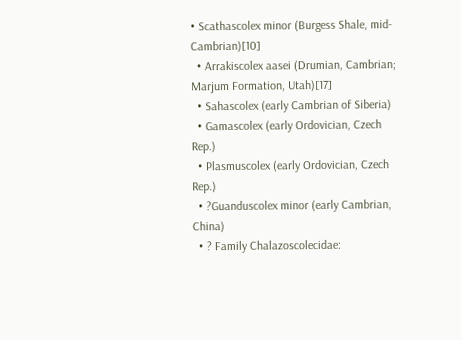• Scathascolex minor (Burgess Shale, mid-Cambrian)[10]
  • Arrakiscolex aasei (Drumian, Cambrian; Marjum Formation, Utah)[17]
  • Sahascolex (early Cambrian of Siberia)
  • Gamascolex (early Ordovician, Czech Rep.)
  • Plasmuscolex (early Ordovician, Czech Rep.)
  • ?Guanduscolex minor (early Cambrian, China)
  • ? Family Chalazoscolecidae: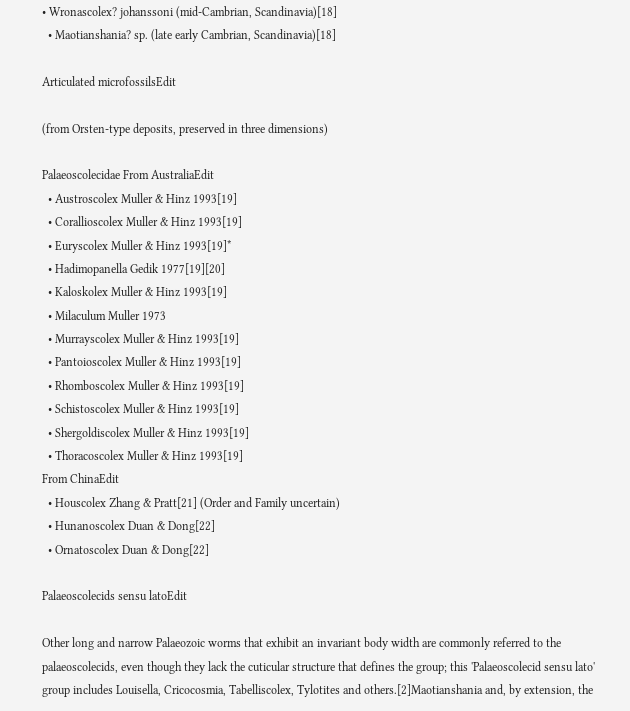• Wronascolex? johanssoni (mid-Cambrian, Scandinavia)[18]
  • Maotianshania? sp. (late early Cambrian, Scandinavia)[18]

Articulated microfossilsEdit

(from Orsten-type deposits, preserved in three dimensions)

Palaeoscolecidae From AustraliaEdit
  • Austroscolex Muller & Hinz 1993[19]
  • Corallioscolex Muller & Hinz 1993[19]
  • Euryscolex Muller & Hinz 1993[19]*
  • Hadimopanella Gedik 1977[19][20]
  • Kaloskolex Muller & Hinz 1993[19]
  • Milaculum Muller 1973
  • Murrayscolex Muller & Hinz 1993[19]
  • Pantoioscolex Muller & Hinz 1993[19]
  • Rhomboscolex Muller & Hinz 1993[19]
  • Schistoscolex Muller & Hinz 1993[19]
  • Shergoldiscolex Muller & Hinz 1993[19]
  • Thoracoscolex Muller & Hinz 1993[19]
From ChinaEdit
  • Houscolex Zhang & Pratt[21] (Order and Family uncertain)
  • Hunanoscolex Duan & Dong[22]
  • Ornatoscolex Duan & Dong[22]

Palaeoscolecids sensu latoEdit

Other long and narrow Palaeozoic worms that exhibit an invariant body width are commonly referred to the palaeoscolecids, even though they lack the cuticular structure that defines the group; this 'Palaeoscolecid sensu lato' group includes Louisella, Cricocosmia, Tabelliscolex, Tylotites and others.[2]Maotianshania and, by extension, the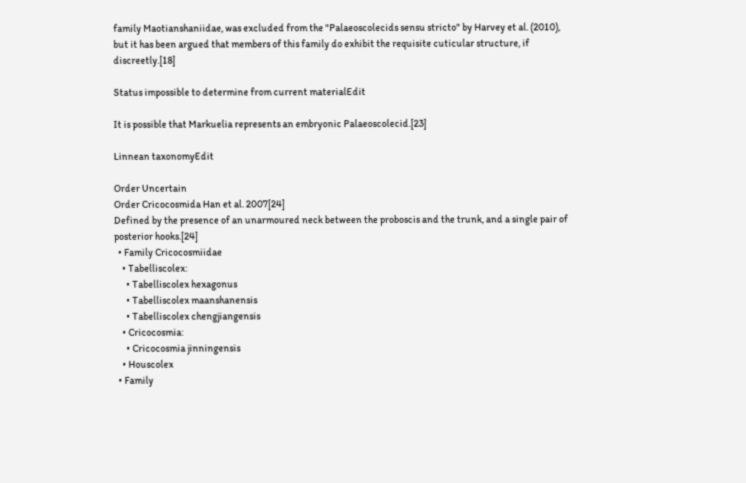family Maotianshaniidae, was excluded from the "Palaeoscolecids sensu stricto" by Harvey et al. (2010), but it has been argued that members of this family do exhibit the requisite cuticular structure, if discreetly.[18]

Status impossible to determine from current materialEdit

It is possible that Markuelia represents an embryonic Palaeoscolecid.[23]

Linnean taxonomyEdit

Order Uncertain
Order Cricocosmida Han et al. 2007[24]
Defined by the presence of an unarmoured neck between the proboscis and the trunk, and a single pair of posterior hooks.[24]
  • Family Cricocosmiidae
    • Tabelliscolex:
      • Tabelliscolex hexagonus
      • Tabelliscolex maanshanensis
      • Tabelliscolex chengjiangensis
    • Cricocosmia:
      • Cricocosmia jinningensis
    • Houscolex
  • Family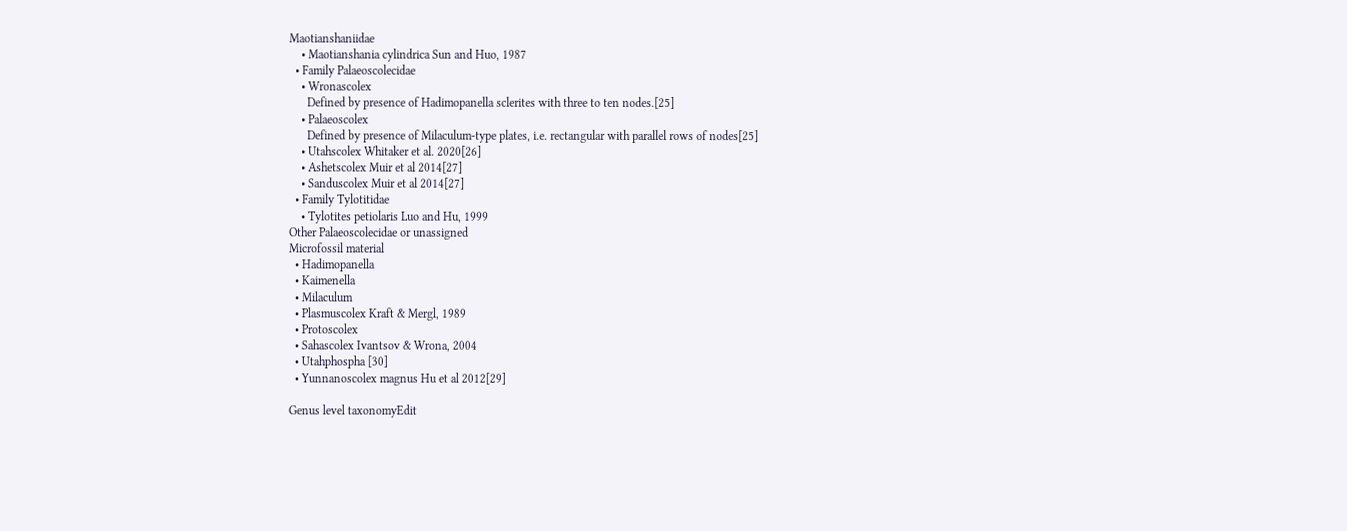Maotianshaniidae
    • Maotianshania cylindrica Sun and Huo, 1987
  • Family Palaeoscolecidae
    • Wronascolex
      Defined by presence of Hadimopanella sclerites with three to ten nodes.[25]
    • Palaeoscolex
      Defined by presence of Milaculum-type plates, i.e. rectangular with parallel rows of nodes[25]
    • Utahscolex Whitaker et al. 2020[26]
    • Ashetscolex Muir et al 2014[27]
    • Sanduscolex Muir et al 2014[27]
  • Family Tylotitidae
    • Tylotites petiolaris Luo and Hu, 1999
Other Palaeoscolecidae or unassigned
Microfossil material
  • Hadimopanella
  • Kaimenella
  • Milaculum
  • Plasmuscolex Kraft & Mergl, 1989
  • Protoscolex
  • Sahascolex Ivantsov & Wrona, 2004
  • Utahphospha [30]
  • Yunnanoscolex magnus Hu et al 2012[29]

Genus level taxonomyEdit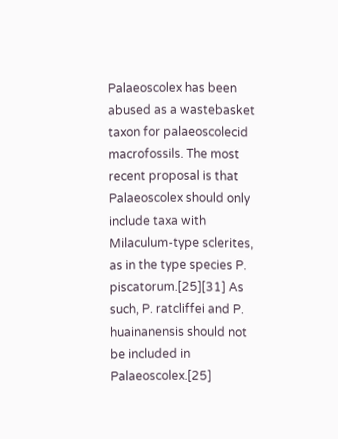Palaeoscolex has been abused as a wastebasket taxon for palaeoscolecid macrofossils. The most recent proposal is that Palaeoscolex should only include taxa with Milaculum-type sclerites, as in the type species P. piscatorum.[25][31] As such, P. ratcliffei and P. huainanensis should not be included in Palaeoscolex.[25]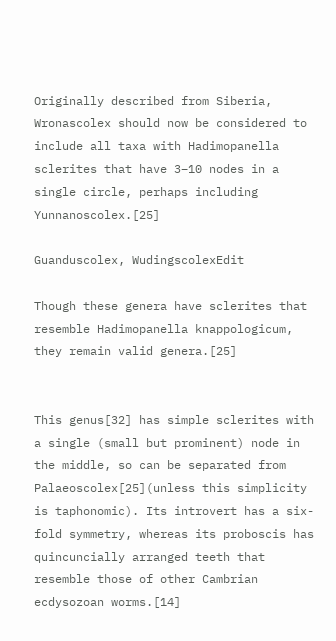Originally described from Siberia, Wronascolex should now be considered to include all taxa with Hadimopanella sclerites that have 3–10 nodes in a single circle, perhaps including Yunnanoscolex.[25]

Guanduscolex, WudingscolexEdit

Though these genera have sclerites that resemble Hadimopanella knappologicum, they remain valid genera.[25]


This genus[32] has simple sclerites with a single (small but prominent) node in the middle, so can be separated from Palaeoscolex[25](unless this simplicity is taphonomic). Its introvert has a six-fold symmetry, whereas its proboscis has quincuncially arranged teeth that resemble those of other Cambrian ecdysozoan worms.[14]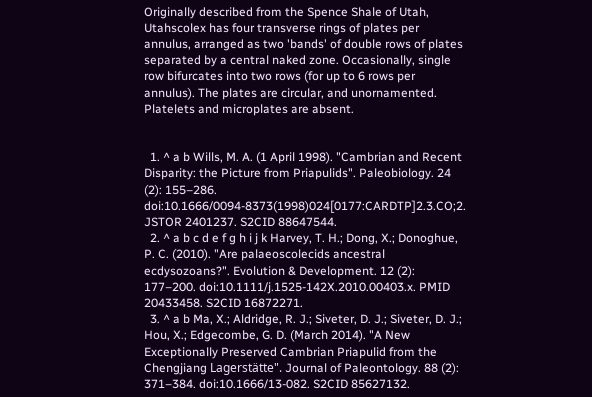Originally described from the Spence Shale of Utah, Utahscolex has four transverse rings of plates per annulus, arranged as two 'bands' of double rows of plates separated by a central naked zone. Occasionally, single row bifurcates into two rows (for up to 6 rows per annulus). The plates are circular, and unornamented. Platelets and microplates are absent.


  1. ^ a b Wills, M. A. (1 April 1998). "Cambrian and Recent Disparity: the Picture from Priapulids". Paleobiology. 24 (2): 155–286. doi:10.1666/0094-8373(1998)024[0177:CARDTP]2.3.CO;2. JSTOR 2401237. S2CID 88647544.
  2. ^ a b c d e f g h i j k Harvey, T. H.; Dong, X.; Donoghue, P. C. (2010). "Are palaeoscolecids ancestral ecdysozoans?". Evolution & Development. 12 (2): 177–200. doi:10.1111/j.1525-142X.2010.00403.x. PMID 20433458. S2CID 16872271.
  3. ^ a b Ma, X.; Aldridge, R. J.; Siveter, D. J.; Siveter, D. J.; Hou, X.; Edgecombe, G. D. (March 2014). "A New Exceptionally Preserved Cambrian Priapulid from the Chengjiang Lagerstätte". Journal of Paleontology. 88 (2): 371–384. doi:10.1666/13-082. S2CID 85627132.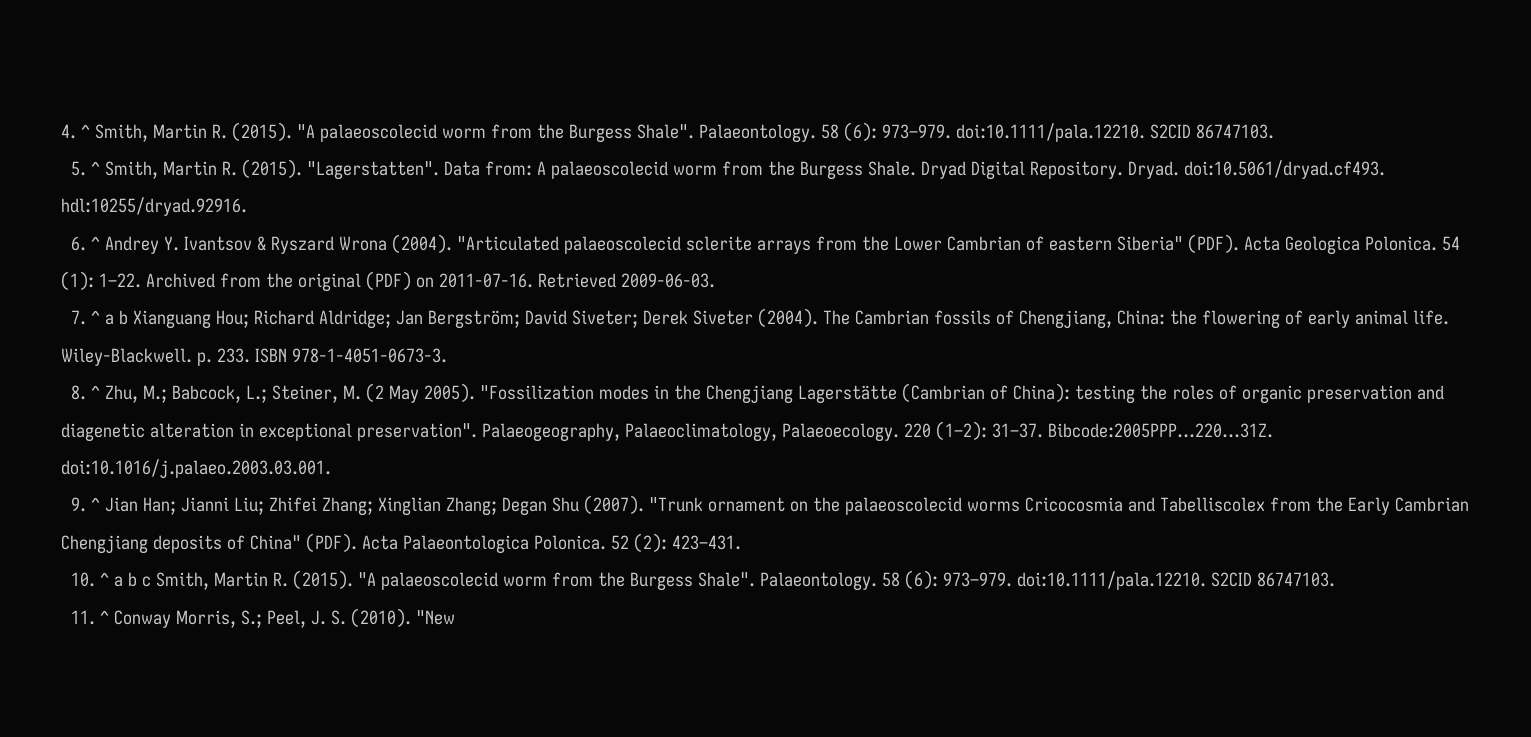4. ^ Smith, Martin R. (2015). "A palaeoscolecid worm from the Burgess Shale". Palaeontology. 58 (6): 973–979. doi:10.1111/pala.12210. S2CID 86747103.
  5. ^ Smith, Martin R. (2015). "Lagerstatten". Data from: A palaeoscolecid worm from the Burgess Shale. Dryad Digital Repository. Dryad. doi:10.5061/dryad.cf493. hdl:10255/dryad.92916.
  6. ^ Andrey Y. Ivantsov & Ryszard Wrona (2004). "Articulated palaeoscolecid sclerite arrays from the Lower Cambrian of eastern Siberia" (PDF). Acta Geologica Polonica. 54 (1): 1–22. Archived from the original (PDF) on 2011-07-16. Retrieved 2009-06-03.
  7. ^ a b Xianguang Hou; Richard Aldridge; Jan Bergström; David Siveter; Derek Siveter (2004). The Cambrian fossils of Chengjiang, China: the flowering of early animal life. Wiley-Blackwell. p. 233. ISBN 978-1-4051-0673-3.
  8. ^ Zhu, M.; Babcock, L.; Steiner, M. (2 May 2005). "Fossilization modes in the Chengjiang Lagerstätte (Cambrian of China): testing the roles of organic preservation and diagenetic alteration in exceptional preservation". Palaeogeography, Palaeoclimatology, Palaeoecology. 220 (1–2): 31–37. Bibcode:2005PPP...220...31Z. doi:10.1016/j.palaeo.2003.03.001.
  9. ^ Jian Han; Jianni Liu; Zhifei Zhang; Xinglian Zhang; Degan Shu (2007). "Trunk ornament on the palaeoscolecid worms Cricocosmia and Tabelliscolex from the Early Cambrian Chengjiang deposits of China" (PDF). Acta Palaeontologica Polonica. 52 (2): 423–431.
  10. ^ a b c Smith, Martin R. (2015). "A palaeoscolecid worm from the Burgess Shale". Palaeontology. 58 (6): 973–979. doi:10.1111/pala.12210. S2CID 86747103.
  11. ^ Conway Morris, S.; Peel, J. S. (2010). "New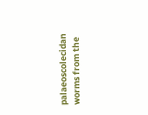palaeoscolecidan worms from the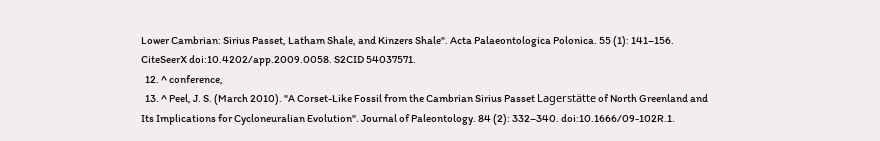Lower Cambrian: Sirius Passet, Latham Shale, and Kinzers Shale". Acta Palaeontologica Polonica. 55 (1): 141–156. CiteSeerX doi:10.4202/app.2009.0058. S2CID 54037571.
  12. ^ conference,
  13. ^ Peel, J. S. (March 2010). "A Corset-Like Fossil from the Cambrian Sirius Passet Lagerstätte of North Greenland and Its Implications for Cycloneuralian Evolution". Journal of Paleontology. 84 (2): 332–340. doi:10.1666/09-102R.1.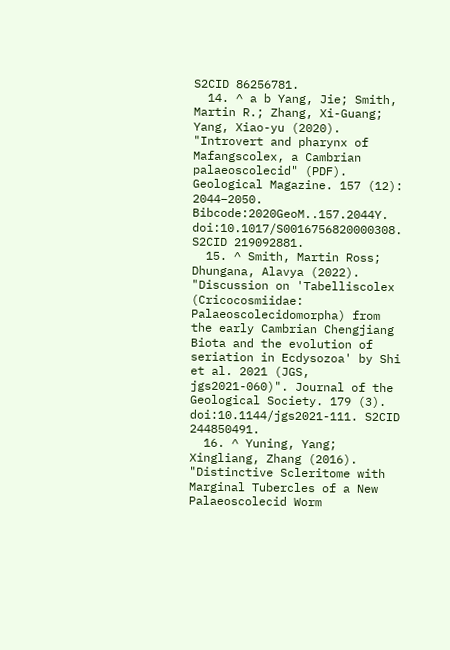S2CID 86256781.
  14. ^ a b Yang, Jie; Smith, Martin R.; Zhang, Xi-Guang; Yang, Xiao-yu (2020). "Introvert and pharynx of Mafangscolex, a Cambrian palaeoscolecid" (PDF). Geological Magazine. 157 (12): 2044–2050. Bibcode:2020GeoM..157.2044Y. doi:10.1017/S0016756820000308. S2CID 219092881.
  15. ^ Smith, Martin Ross; Dhungana, Alavya (2022). "Discussion on 'Tabelliscolex (Cricocosmiidae: Palaeoscolecidomorpha) from the early Cambrian Chengjiang Biota and the evolution of seriation in Ecdysozoa' by Shi et al. 2021 (JGS, jgs2021-060)". Journal of the Geological Society. 179 (3). doi:10.1144/jgs2021-111. S2CID 244850491.
  16. ^ Yuning, Yang; Xingliang, Zhang (2016). "Distinctive Scleritome with Marginal Tubercles of a New Palaeoscolecid Worm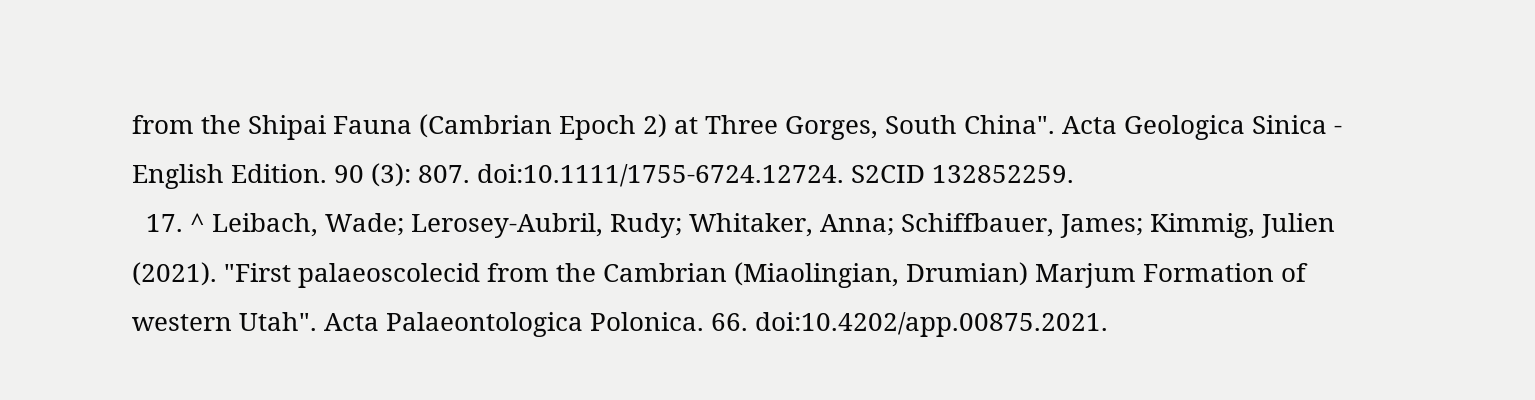from the Shipai Fauna (Cambrian Epoch 2) at Three Gorges, South China". Acta Geologica Sinica - English Edition. 90 (3): 807. doi:10.1111/1755-6724.12724. S2CID 132852259.
  17. ^ Leibach, Wade; Lerosey-Aubril, Rudy; Whitaker, Anna; Schiffbauer, James; Kimmig, Julien (2021). "First palaeoscolecid from the Cambrian (Miaolingian, Drumian) Marjum Formation of western Utah". Acta Palaeontologica Polonica. 66. doi:10.4202/app.00875.2021.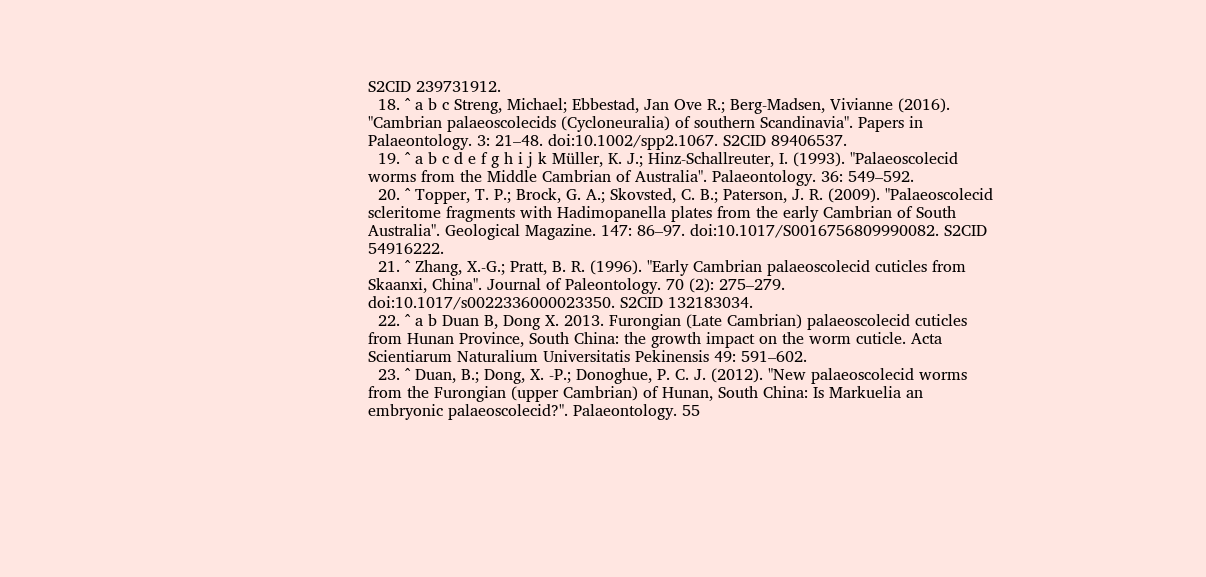S2CID 239731912.
  18. ^ a b c Streng, Michael; Ebbestad, Jan Ove R.; Berg-Madsen, Vivianne (2016). "Cambrian palaeoscolecids (Cycloneuralia) of southern Scandinavia". Papers in Palaeontology. 3: 21–48. doi:10.1002/spp2.1067. S2CID 89406537.
  19. ^ a b c d e f g h i j k Müller, K. J.; Hinz-Schallreuter, I. (1993). "Palaeoscolecid worms from the Middle Cambrian of Australia". Palaeontology. 36: 549–592.
  20. ^ Topper, T. P.; Brock, G. A.; Skovsted, C. B.; Paterson, J. R. (2009). "Palaeoscolecid scleritome fragments with Hadimopanella plates from the early Cambrian of South Australia". Geological Magazine. 147: 86–97. doi:10.1017/S0016756809990082. S2CID 54916222.
  21. ^ Zhang, X.-G.; Pratt, B. R. (1996). "Early Cambrian palaeoscolecid cuticles from Skaanxi, China". Journal of Paleontology. 70 (2): 275–279. doi:10.1017/s0022336000023350. S2CID 132183034.
  22. ^ a b Duan B, Dong X. 2013. Furongian (Late Cambrian) palaeoscolecid cuticles from Hunan Province, South China: the growth impact on the worm cuticle. Acta Scientiarum Naturalium Universitatis Pekinensis 49: 591–602.
  23. ^ Duan, B.; Dong, X. -P.; Donoghue, P. C. J. (2012). "New palaeoscolecid worms from the Furongian (upper Cambrian) of Hunan, South China: Is Markuelia an embryonic palaeoscolecid?". Palaeontology. 55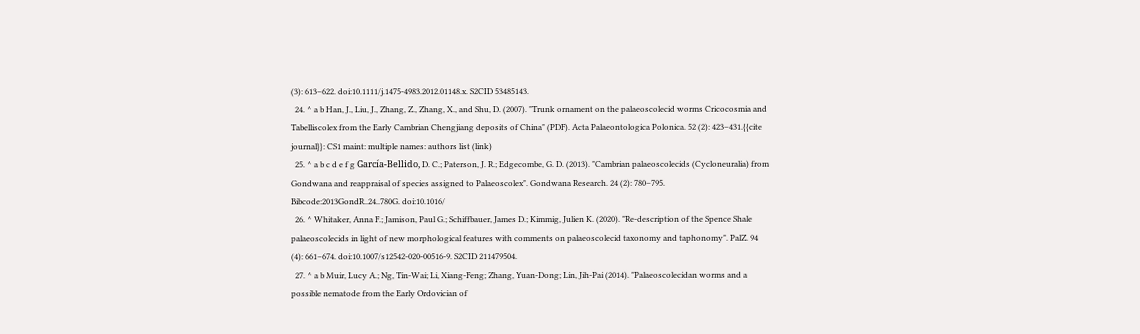(3): 613–622. doi:10.1111/j.1475-4983.2012.01148.x. S2CID 53485143.
  24. ^ a b Han, J., Liu, J., Zhang, Z., Zhang, X., and Shu, D. (2007). "Trunk ornament on the palaeoscolecid worms Cricocosmia and Tabelliscolex from the Early Cambrian Chengjiang deposits of China" (PDF). Acta Palaeontologica Polonica. 52 (2): 423–431.{{cite journal}}: CS1 maint: multiple names: authors list (link)
  25. ^ a b c d e f g García-Bellido, D. C.; Paterson, J. R.; Edgecombe, G. D. (2013). "Cambrian palaeoscolecids (Cycloneuralia) from Gondwana and reappraisal of species assigned to Palaeoscolex". Gondwana Research. 24 (2): 780–795. Bibcode:2013GondR..24..780G. doi:10.1016/
  26. ^ Whitaker, Anna F.; Jamison, Paul G.; Schiffbauer, James D.; Kimmig, Julien K. (2020). "Re‑description of the Spence Shale palaeoscolecids in light of new morphological features with comments on palaeoscolecid taxonomy and taphonomy". PalZ. 94 (4): 661–674. doi:10.1007/s12542-020-00516-9. S2CID 211479504.
  27. ^ a b Muir, Lucy A.; Ng, Tin-Wai; Li, Xiang-Feng; Zhang, Yuan-Dong; Lin, Jih-Pai (2014). "Palaeoscolecidan worms and a possible nematode from the Early Ordovician of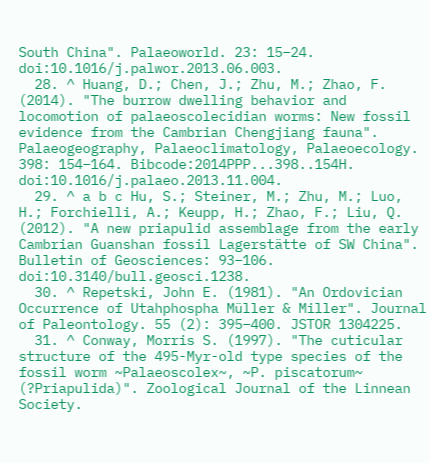South China". Palaeoworld. 23: 15–24. doi:10.1016/j.palwor.2013.06.003.
  28. ^ Huang, D.; Chen, J.; Zhu, M.; Zhao, F. (2014). "The burrow dwelling behavior and locomotion of palaeoscolecidian worms: New fossil evidence from the Cambrian Chengjiang fauna". Palaeogeography, Palaeoclimatology, Palaeoecology. 398: 154–164. Bibcode:2014PPP...398..154H. doi:10.1016/j.palaeo.2013.11.004.
  29. ^ a b c Hu, S.; Steiner, M.; Zhu, M.; Luo, H.; Forchielli, A.; Keupp, H.; Zhao, F.; Liu, Q. (2012). "A new priapulid assemblage from the early Cambrian Guanshan fossil Lagerstätte of SW China". Bulletin of Geosciences: 93–106. doi:10.3140/bull.geosci.1238.
  30. ^ Repetski, John E. (1981). "An Ordovician Occurrence of Utahphospha Müller & Miller". Journal of Paleontology. 55 (2): 395–400. JSTOR 1304225.
  31. ^ Conway, Morris S. (1997). "The cuticular structure of the 495-Myr-old type species of the fossil worm ~Palaeoscolex~, ~P. piscatorum~ (?Priapulida)". Zoological Journal of the Linnean Society.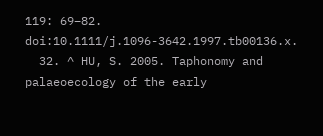119: 69–82. doi:10.1111/j.1096-3642.1997.tb00136.x.
  32. ^ HU, S. 2005. Taphonomy and palaeoecology of the early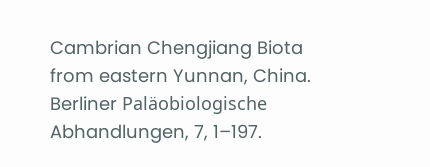Cambrian Chengjiang Biota from eastern Yunnan, China. Berliner Paläobiologische Abhandlungen, 7, 1–197.